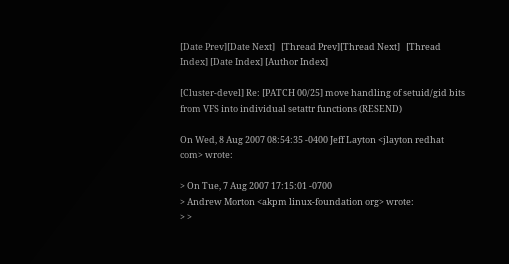[Date Prev][Date Next]   [Thread Prev][Thread Next]   [Thread Index] [Date Index] [Author Index]

[Cluster-devel] Re: [PATCH 00/25] move handling of setuid/gid bits from VFS into individual setattr functions (RESEND)

On Wed, 8 Aug 2007 08:54:35 -0400 Jeff Layton <jlayton redhat com> wrote:

> On Tue, 7 Aug 2007 17:15:01 -0700
> Andrew Morton <akpm linux-foundation org> wrote:
> >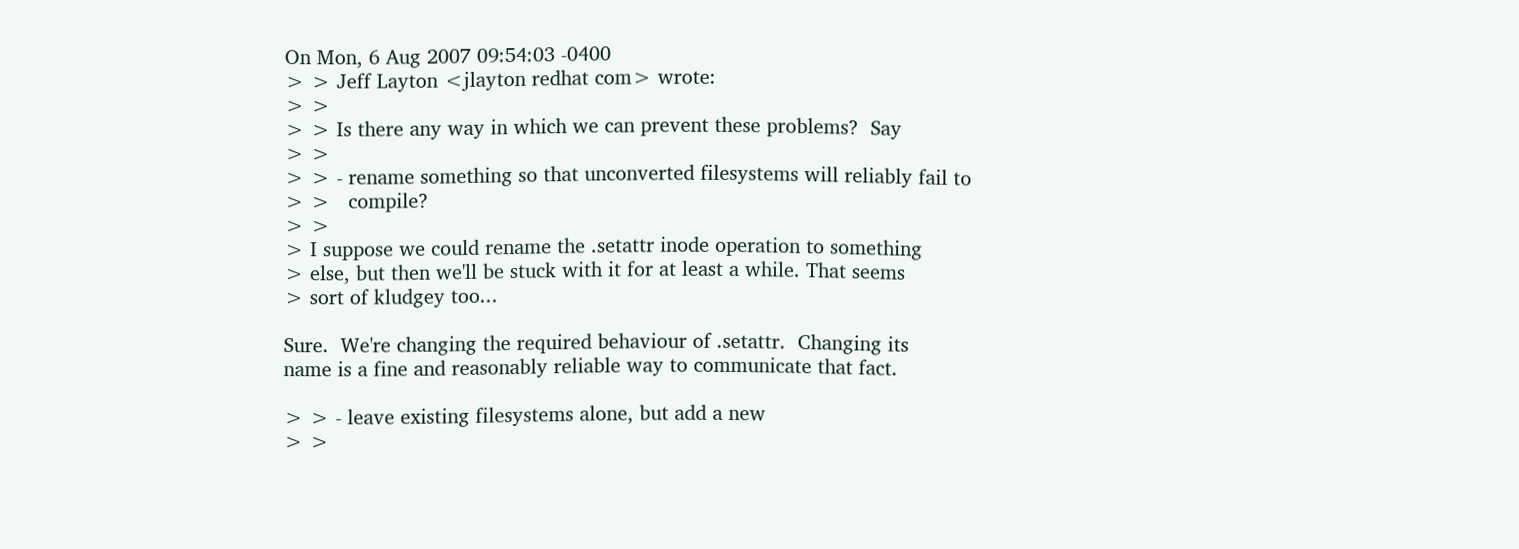On Mon, 6 Aug 2007 09:54:03 -0400
> > Jeff Layton <jlayton redhat com> wrote:
> >
> > Is there any way in which we can prevent these problems?  Say
> >
> > - rename something so that unconverted filesystems will reliably fail to
> >   compile?
> >
> I suppose we could rename the .setattr inode operation to something
> else, but then we'll be stuck with it for at least a while. That seems
> sort of kludgey too...

Sure.  We're changing the required behaviour of .setattr.  Changing its
name is a fine and reasonably reliable way to communicate that fact.

> > - leave existing filesystems alone, but add a new
> >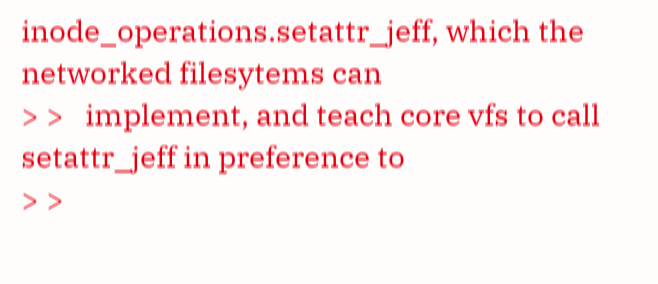inode_operations.setattr_jeff, which the networked filesytems can
> >   implement, and teach core vfs to call setattr_jeff in preference to
> >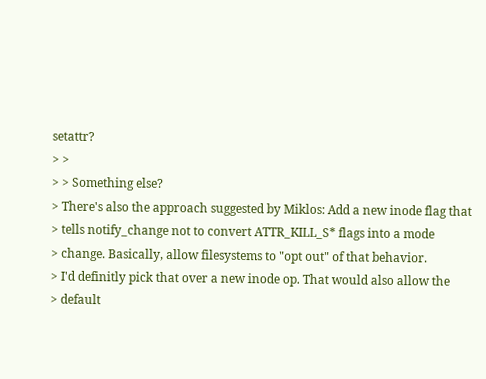setattr?
> >
> > Something else?
> There's also the approach suggested by Miklos: Add a new inode flag that
> tells notify_change not to convert ATTR_KILL_S* flags into a mode
> change. Basically, allow filesystems to "opt out" of that behavior.
> I'd definitly pick that over a new inode op. That would also allow the
> default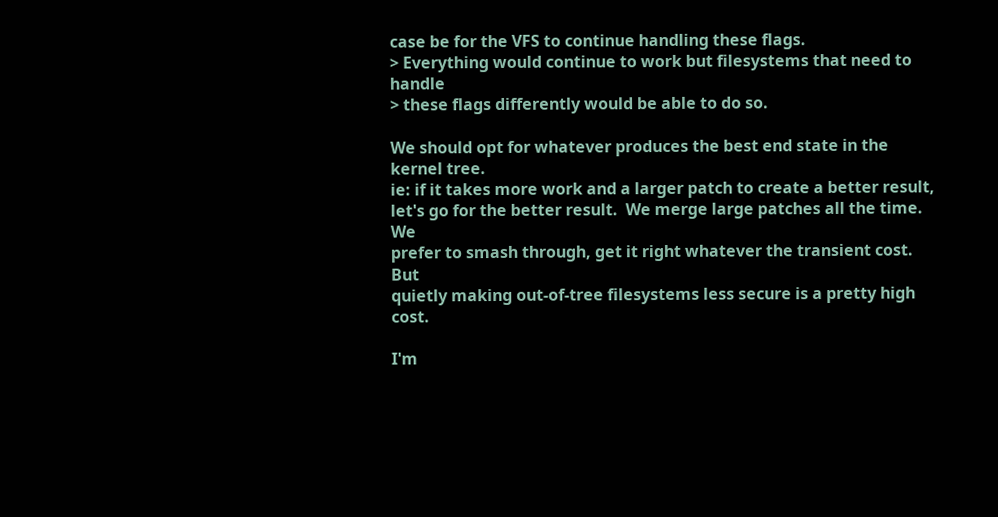case be for the VFS to continue handling these flags.
> Everything would continue to work but filesystems that need to handle
> these flags differently would be able to do so.

We should opt for whatever produces the best end state in the kernel tree.
ie: if it takes more work and a larger patch to create a better result,
let's go for the better result.  We merge large patches all the time.  We
prefer to smash through, get it right whatever the transient cost.  But
quietly making out-of-tree filesystems less secure is a pretty high cost.

I'm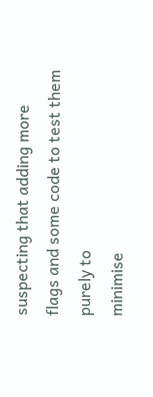suspecting that adding more flags and some code to test them purely to
minimise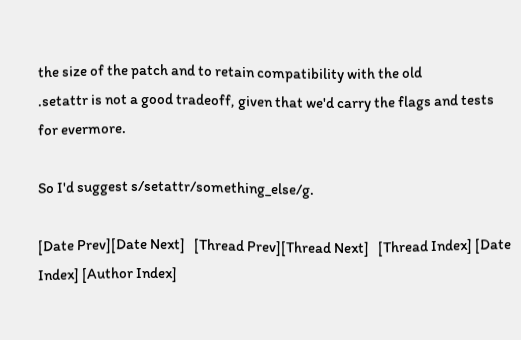the size of the patch and to retain compatibility with the old
.setattr is not a good tradeoff, given that we'd carry the flags and tests
for evermore.

So I'd suggest s/setattr/something_else/g.

[Date Prev][Date Next]   [Thread Prev][Thread Next]   [Thread Index] [Date Index] [Author Index]